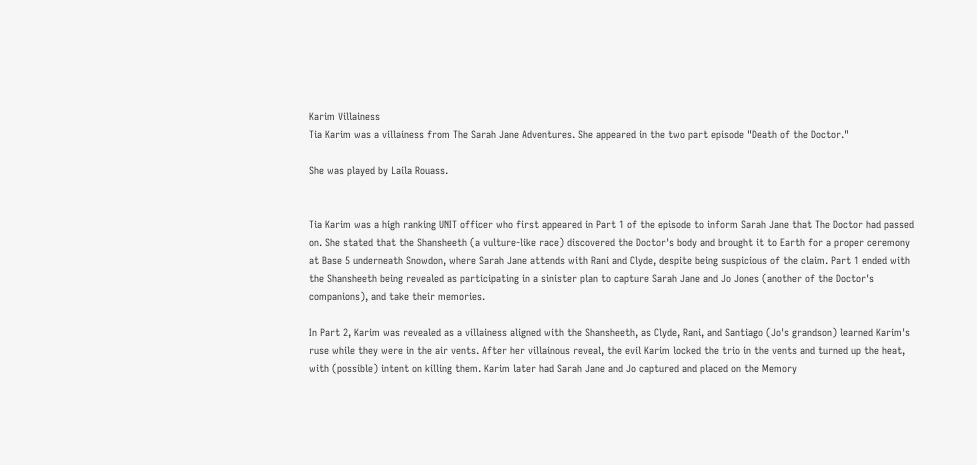Karim Villainess
Tia Karim was a villainess from The Sarah Jane Adventures. She appeared in the two part episode "Death of the Doctor."

She was played by Laila Rouass.


Tia Karim was a high ranking UNIT officer who first appeared in Part 1 of the episode to inform Sarah Jane that The Doctor had passed on. She stated that the Shansheeth (a vulture-like race) discovered the Doctor's body and brought it to Earth for a proper ceremony at Base 5 underneath Snowdon, where Sarah Jane attends with Rani and Clyde, despite being suspicious of the claim. Part 1 ended with the Shansheeth being revealed as participating in a sinister plan to capture Sarah Jane and Jo Jones (another of the Doctor's companions), and take their memories.

In Part 2, Karim was revealed as a villainess aligned with the Shansheeth, as Clyde, Rani, and Santiago (Jo's grandson) learned Karim's ruse while they were in the air vents. After her villainous reveal, the evil Karim locked the trio in the vents and turned up the heat, with (possible) intent on killing them. Karim later had Sarah Jane and Jo captured and placed on the Memory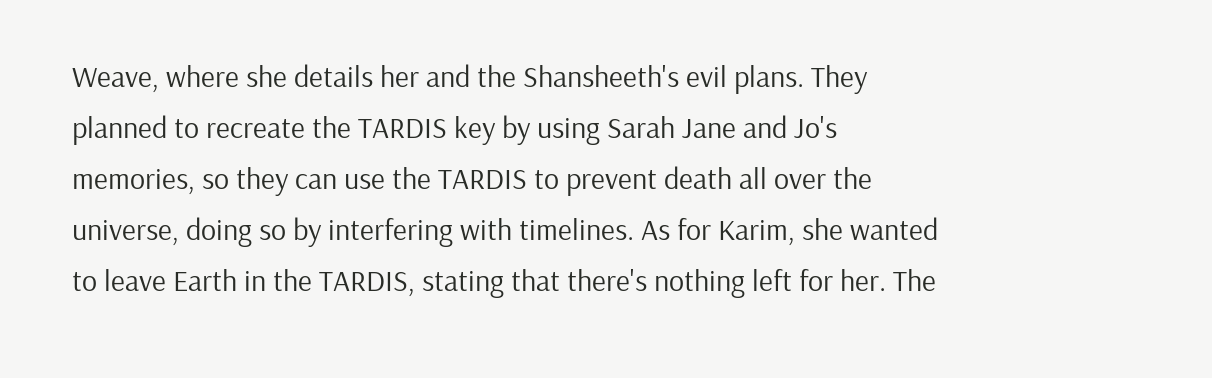Weave, where she details her and the Shansheeth's evil plans. They planned to recreate the TARDIS key by using Sarah Jane and Jo's memories, so they can use the TARDIS to prevent death all over the universe, doing so by interfering with timelines. As for Karim, she wanted to leave Earth in the TARDIS, stating that there's nothing left for her. The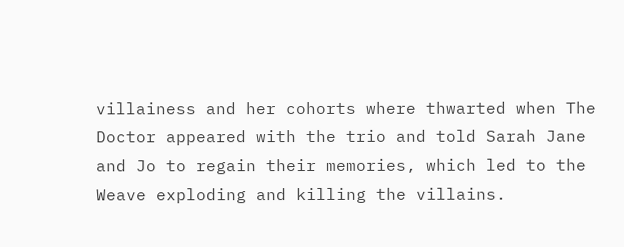villainess and her cohorts where thwarted when The Doctor appeared with the trio and told Sarah Jane and Jo to regain their memories, which led to the Weave exploding and killing the villains.